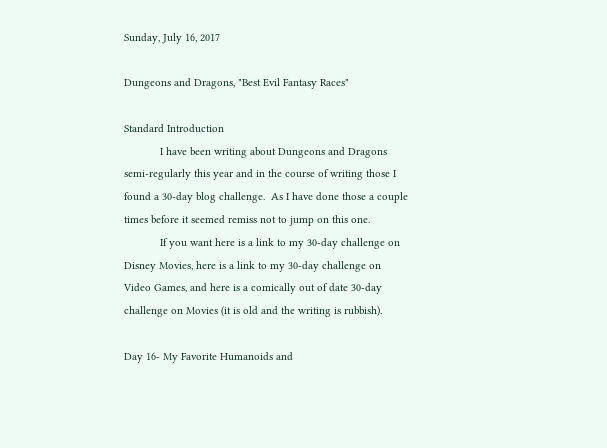Sunday, July 16, 2017

Dungeons and Dragons, "Best Evil Fantasy Races"

Standard Introduction
            I have been writing about Dungeons and Dragons semi-regularly this year and in the course of writing those I found a 30-day blog challenge.  As I have done those a couple times before it seemed remiss not to jump on this one.
            If you want here is a link to my 30-day challenge on Disney Movies, here is a link to my 30-day challenge on Video Games, and here is a comically out of date 30-day challenge on Movies (it is old and the writing is rubbish).

Day 16- My Favorite Humanoids and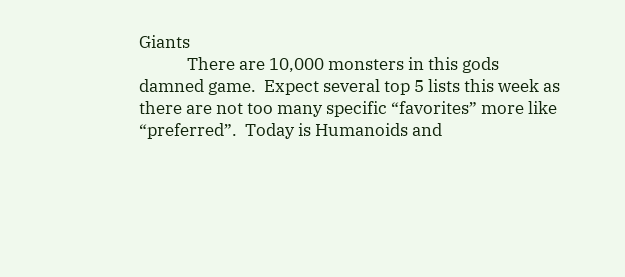Giants
            There are 10,000 monsters in this gods damned game.  Expect several top 5 lists this week as there are not too many specific “favorites” more like “preferred”.  Today is Humanoids and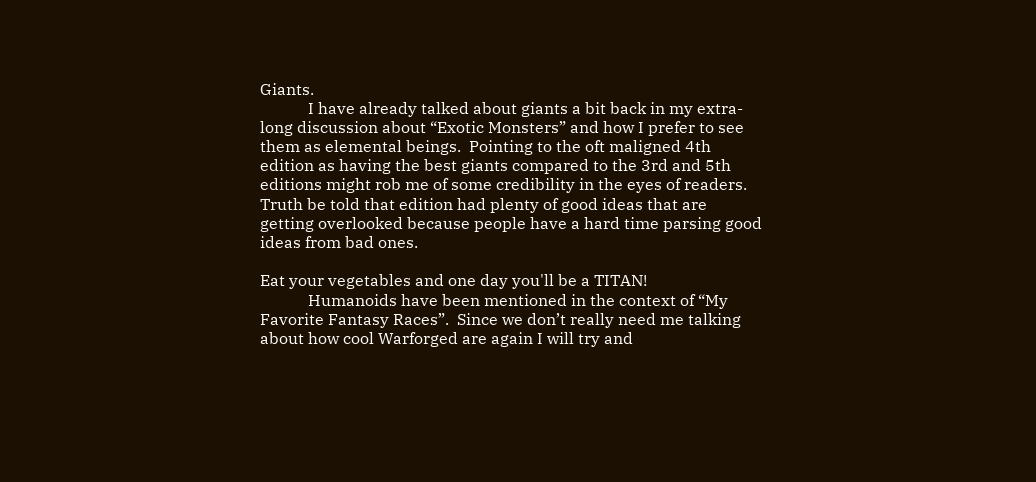Giants.
            I have already talked about giants a bit back in my extra-long discussion about “Exotic Monsters” and how I prefer to see them as elemental beings.  Pointing to the oft maligned 4th edition as having the best giants compared to the 3rd and 5th editions might rob me of some credibility in the eyes of readers.  Truth be told that edition had plenty of good ideas that are getting overlooked because people have a hard time parsing good ideas from bad ones.

Eat your vegetables and one day you'll be a TITAN!
            Humanoids have been mentioned in the context of “My Favorite Fantasy Races”.  Since we don’t really need me talking about how cool Warforged are again I will try and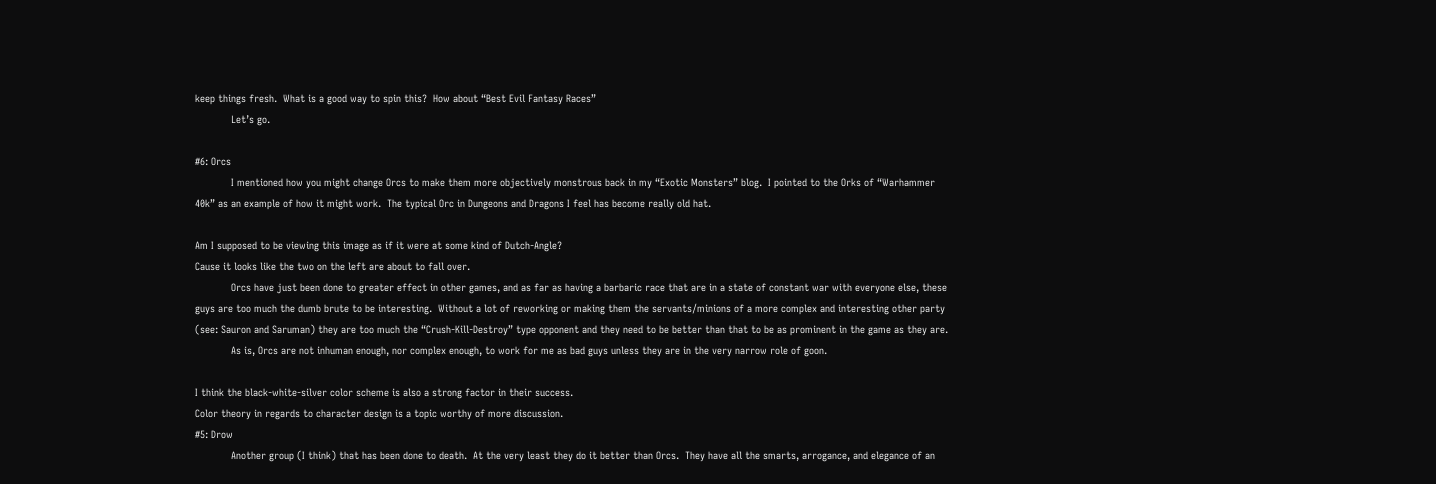keep things fresh.  What is a good way to spin this?  How about “Best Evil Fantasy Races”
            Let’s go.

#6: Orcs
            I mentioned how you might change Orcs to make them more objectively monstrous back in my “Exotic Monsters” blog.  I pointed to the Orks of “Warhammer 40k” as an example of how it might work.  The typical Orc in Dungeons and Dragons I feel has become really old hat.

Am I supposed to be viewing this image as if it were at some kind of Dutch-Angle?
Cause it looks like the two on the left are about to fall over.
            Orcs have just been done to greater effect in other games, and as far as having a barbaric race that are in a state of constant war with everyone else, these guys are too much the dumb brute to be interesting.  Without a lot of reworking or making them the servants/minions of a more complex and interesting other party (see: Sauron and Saruman) they are too much the “Crush-Kill-Destroy” type opponent and they need to be better than that to be as prominent in the game as they are.
            As is, Orcs are not inhuman enough, nor complex enough, to work for me as bad guys unless they are in the very narrow role of goon.

I think the black-white-silver color scheme is also a strong factor in their success.
Color theory in regards to character design is a topic worthy of more discussion.
#5: Drow
            Another group (I think) that has been done to death.  At the very least they do it better than Orcs.  They have all the smarts, arrogance, and elegance of an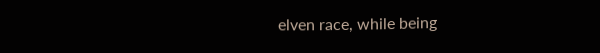elven race, while being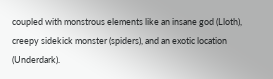coupled with monstrous elements like an insane god (Lloth), creepy sidekick monster (spiders), and an exotic location (Underdark).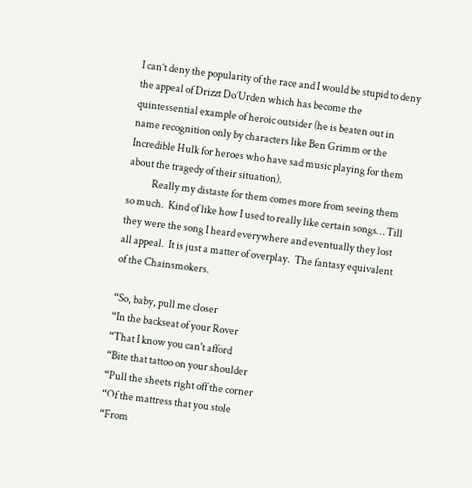I can’t deny the popularity of the race and I would be stupid to deny the appeal of Drizzt Do’Urden which has become the quintessential example of heroic outsider (he is beaten out in name recognition only by characters like Ben Grimm or the Incredible Hulk for heroes who have sad music playing for them about the tragedy of their situation).
            Really my distaste for them comes more from seeing them so much.  Kind of like how I used to really like certain songs… Till they were the song I heard everywhere and eventually they lost all appeal.  It is just a matter of overplay.  The fantasy equivalent of the Chainsmokers.

“So, baby, pull me closer
“In the backseat of your Rover
“That I know you can't afford
“Bite that tattoo on your shoulder
“Pull the sheets right off the corner
“Of the mattress that you stole
“From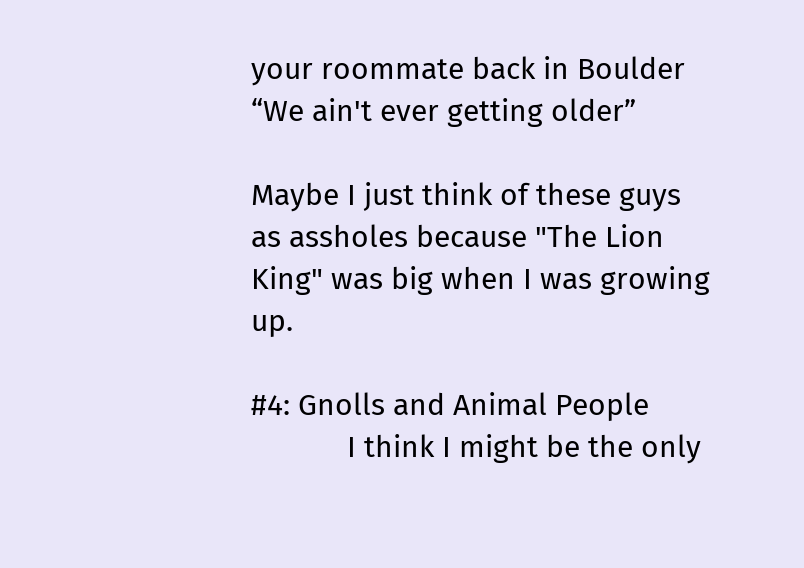your roommate back in Boulder
“We ain't ever getting older”

Maybe I just think of these guys as assholes because "The Lion King" was big when I was growing up.

#4: Gnolls and Animal People
            I think I might be the only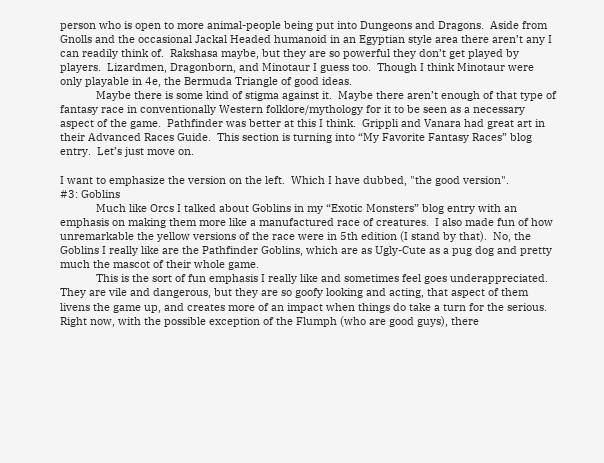person who is open to more animal-people being put into Dungeons and Dragons.  Aside from Gnolls and the occasional Jackal Headed humanoid in an Egyptian style area there aren’t any I can readily think of.  Rakshasa maybe, but they are so powerful they don’t get played by players.  Lizardmen, Dragonborn, and Minotaur I guess too.  Though I think Minotaur were only playable in 4e, the Bermuda Triangle of good ideas.
            Maybe there is some kind of stigma against it.  Maybe there aren’t enough of that type of fantasy race in conventionally Western folklore/mythology for it to be seen as a necessary aspect of the game.  Pathfinder was better at this I think.  Grippli and Vanara had great art in their Advanced Races Guide.  This section is turning into “My Favorite Fantasy Races” blog entry.  Let’s just move on.

I want to emphasize the version on the left.  Which I have dubbed, "the good version".
#3: Goblins
            Much like Orcs I talked about Goblins in my “Exotic Monsters” blog entry with an emphasis on making them more like a manufactured race of creatures.  I also made fun of how unremarkable the yellow versions of the race were in 5th edition (I stand by that).  No, the Goblins I really like are the Pathfinder Goblins, which are as Ugly-Cute as a pug dog and pretty much the mascot of their whole game.
            This is the sort of fun emphasis I really like and sometimes feel goes underappreciated.  They are vile and dangerous, but they are so goofy looking and acting, that aspect of them livens the game up, and creates more of an impact when things do take a turn for the serious.  Right now, with the possible exception of the Flumph (who are good guys), there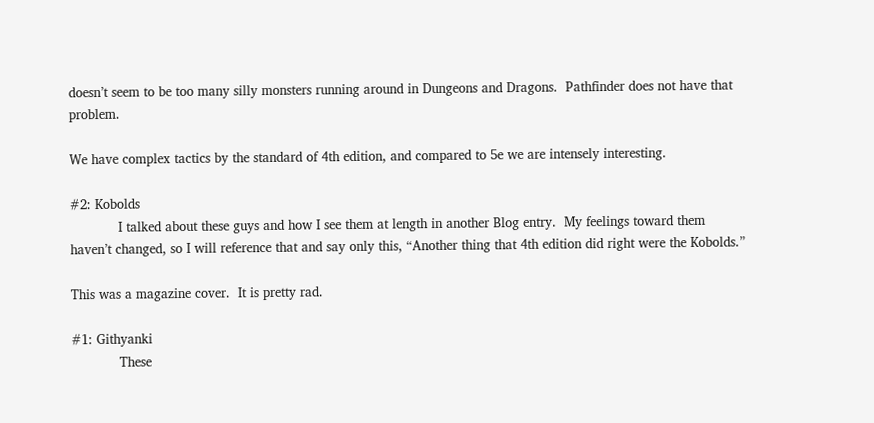doesn’t seem to be too many silly monsters running around in Dungeons and Dragons.  Pathfinder does not have that problem.

We have complex tactics by the standard of 4th edition, and compared to 5e we are intensely interesting.

#2: Kobolds
            I talked about these guys and how I see them at length in another Blog entry.  My feelings toward them haven’t changed, so I will reference that and say only this, “Another thing that 4th edition did right were the Kobolds.”

This was a magazine cover.  It is pretty rad.

#1: Githyanki
            These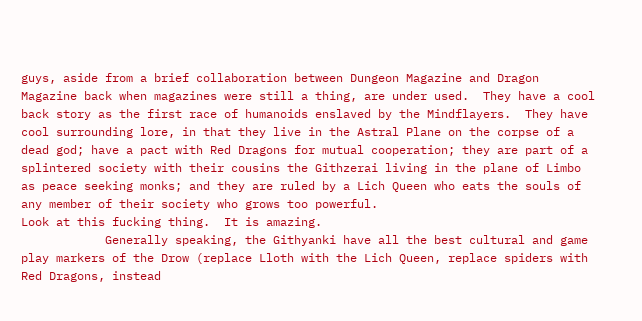guys, aside from a brief collaboration between Dungeon Magazine and Dragon Magazine back when magazines were still a thing, are under used.  They have a cool back story as the first race of humanoids enslaved by the Mindflayers.  They have cool surrounding lore, in that they live in the Astral Plane on the corpse of a dead god; have a pact with Red Dragons for mutual cooperation; they are part of a splintered society with their cousins the Githzerai living in the plane of Limbo as peace seeking monks; and they are ruled by a Lich Queen who eats the souls of any member of their society who grows too powerful.
Look at this fucking thing.  It is amazing.
            Generally speaking, the Githyanki have all the best cultural and game play markers of the Drow (replace Lloth with the Lich Queen, replace spiders with Red Dragons, instead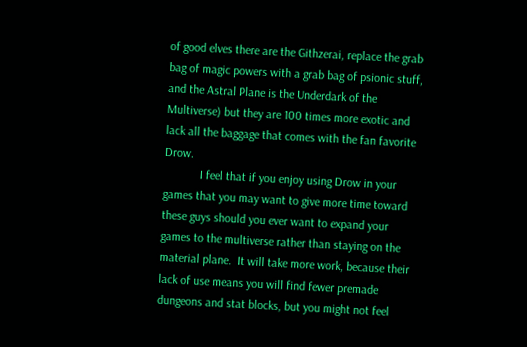of good elves there are the Githzerai, replace the grab bag of magic powers with a grab bag of psionic stuff, and the Astral Plane is the Underdark of the Multiverse) but they are 100 times more exotic and lack all the baggage that comes with the fan favorite Drow.
            I feel that if you enjoy using Drow in your games that you may want to give more time toward these guys should you ever want to expand your games to the multiverse rather than staying on the material plane.  It will take more work, because their lack of use means you will find fewer premade dungeons and stat blocks, but you might not feel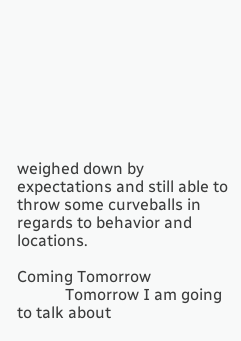weighed down by expectations and still able to throw some curveballs in regards to behavior and locations.

Coming Tomorrow
            Tomorrow I am going to talk about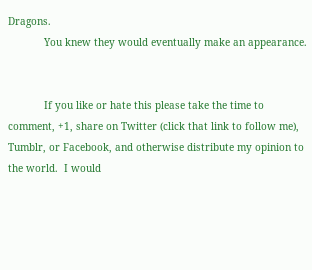Dragons.
            You knew they would eventually make an appearance.


            If you like or hate this please take the time to comment, +1, share on Twitter (click that link to follow me), Tumblr, or Facebook, and otherwise distribute my opinion to the world.  I would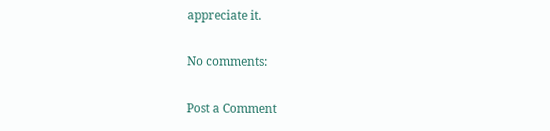appreciate it.

No comments:

Post a Comment